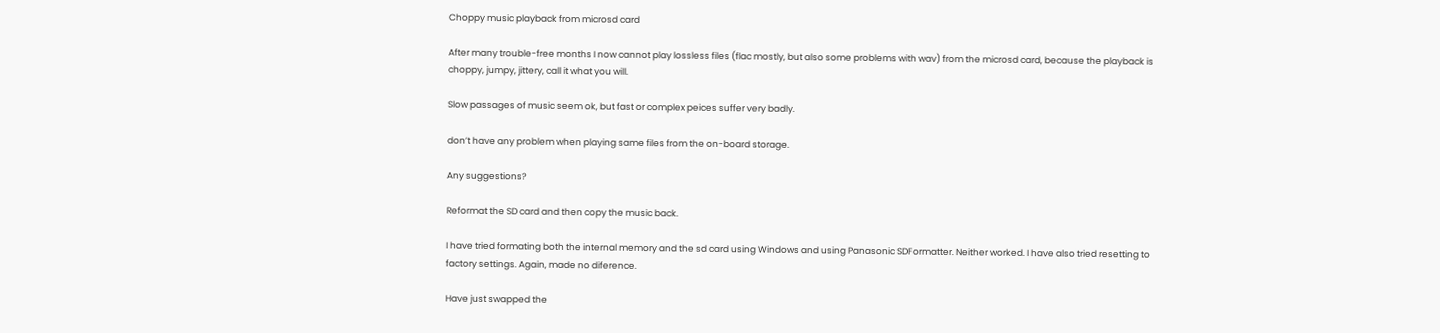Choppy music playback from microsd card

After many trouble-free months I now cannot play lossless files (flac mostly, but also some problems with wav) from the microsd card, because the playback is choppy, jumpy, jittery, call it what you will.

Slow passages of music seem ok, but fast or complex peices suffer very badly.

don’t have any problem when playing same files from the on-board storage.

Any suggestions?

Reformat the SD card and then copy the music back.

I have tried formating both the internal memory and the sd card using Windows and using Panasonic SDFormatter. Neither worked. I have also tried resetting to factory settings. Again, made no diference.

Have just swapped the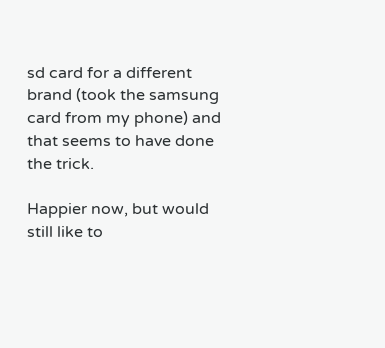sd card for a different brand (took the samsung card from my phone) and that seems to have done the trick.

Happier now, but would still like to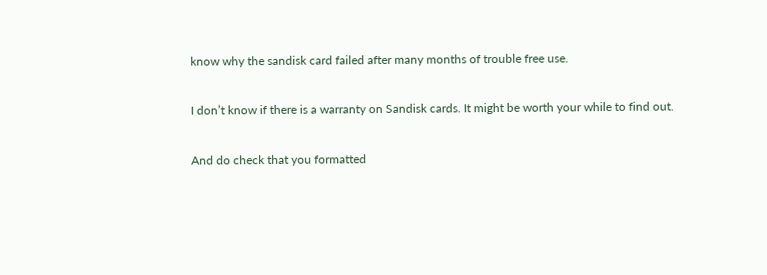know why the sandisk card failed after many months of trouble free use.

I don’t know if there is a warranty on Sandisk cards. It might be worth your while to find out.

And do check that you formatted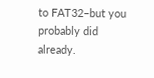to FAT32–but you probably did already.